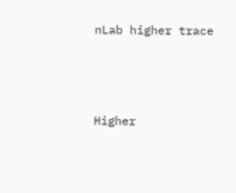nLab higher trace



Higher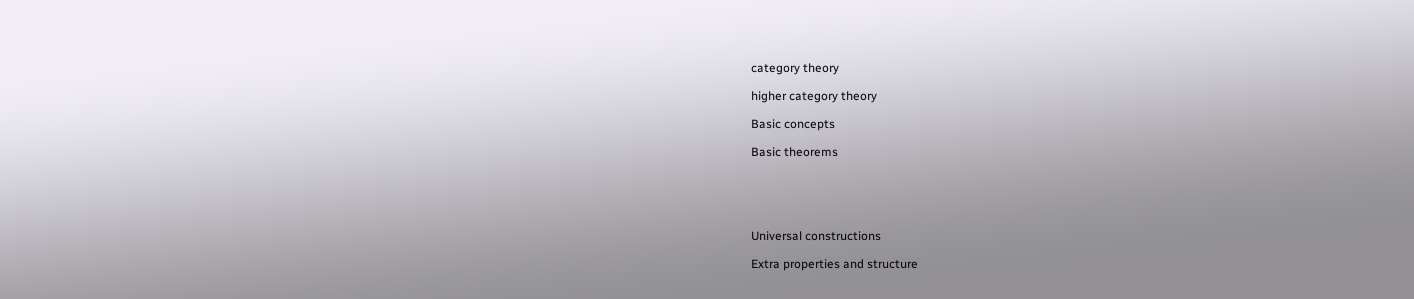category theory

higher category theory

Basic concepts

Basic theorems





Universal constructions

Extra properties and structure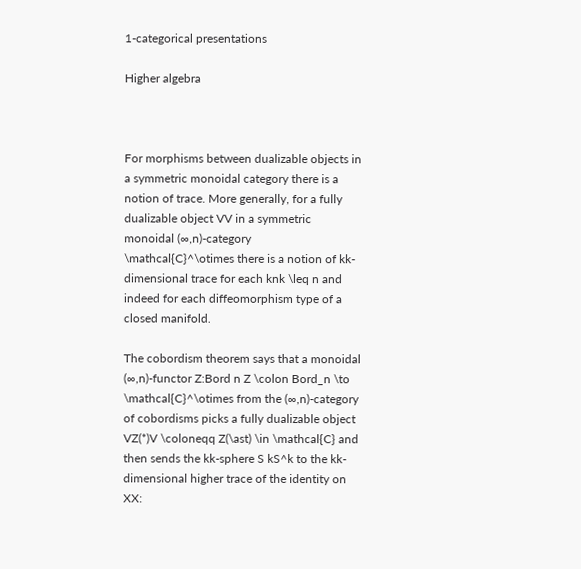1-categorical presentations

Higher algebra



For morphisms between dualizable objects in a symmetric monoidal category there is a notion of trace. More generally, for a fully dualizable object VV in a symmetric monoidal (∞,n)-category  \mathcal{C}^\otimes there is a notion of kk-dimensional trace for each knk \leq n and indeed for each diffeomorphism type of a closed manifold.

The cobordism theorem says that a monoidal (∞,n)-functor Z:Bord n Z \colon Bord_n \to \mathcal{C}^\otimes from the (∞,n)-category of cobordisms picks a fully dualizable object VZ(*)V \coloneqq Z(\ast) \in \mathcal{C} and then sends the kk-sphere S kS^k to the kk-dimensional higher trace of the identity on XX: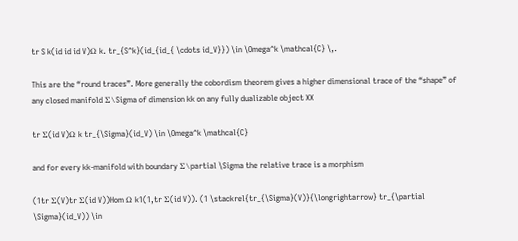tr S k(id id id V)Ω k. tr_{S^k}(id_{id_{ \cdots id_V}}) \in \Omega^k \mathcal{C} \,.

This are the “round traces”. More generally the cobordism theorem gives a higher dimensional trace of the “shape” of any closed manifold Σ\Sigma of dimension kk on any fully dualizable object XX

tr Σ(id V)Ω k tr_{\Sigma}(id_V) \in \Omega^k \mathcal{C}

and for every kk-manifold with boundary Σ\partial \Sigma the relative trace is a morphism

(1tr Σ(V)tr Σ(id V))Hom Ω k1(1,tr Σ(id V)). (1 \stackrel{tr_{\Sigma}(V)}{\longrightarrow} tr_{\partial \Sigma}(id_V)) \in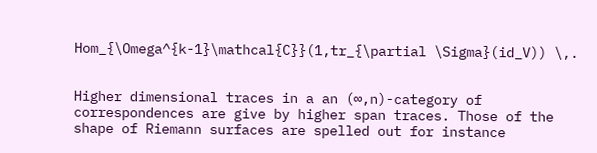Hom_{\Omega^{k-1}\mathcal{C}}(1,tr_{\partial \Sigma}(id_V)) \,.


Higher dimensional traces in a an (∞,n)-category of correspondences are give by higher span traces. Those of the shape of Riemann surfaces are spelled out for instance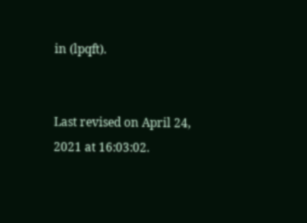in (lpqft).


Last revised on April 24, 2021 at 16:03:02.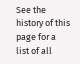See the history of this page for a list of all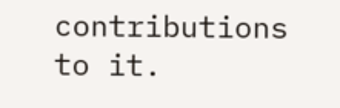contributions to it.